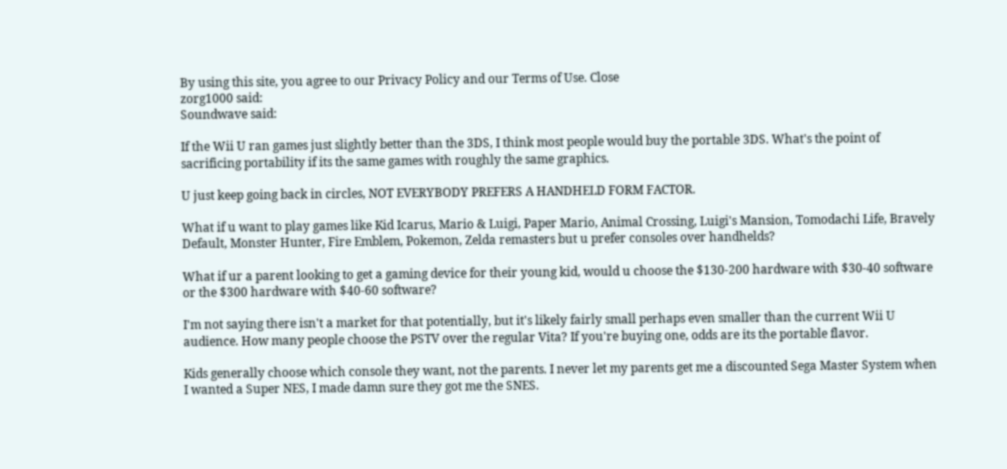By using this site, you agree to our Privacy Policy and our Terms of Use. Close
zorg1000 said:
Soundwave said:

If the Wii U ran games just slightly better than the 3DS, I think most people would buy the portable 3DS. What's the point of sacrificing portability if its the same games with roughly the same graphics.

U just keep going back in circles, NOT EVERYBODY PREFERS A HANDHELD FORM FACTOR.

What if u want to play games like Kid Icarus, Mario & Luigi, Paper Mario, Animal Crossing, Luigi's Mansion, Tomodachi Life, Bravely Default, Monster Hunter, Fire Emblem, Pokemon, Zelda remasters but u prefer consoles over handhelds?

What if ur a parent looking to get a gaming device for their young kid, would u choose the $130-200 hardware with $30-40 software or the $300 hardware with $40-60 software?

I'm not saying there isn't a market for that potentially, but it's likely fairly small perhaps even smaller than the current Wii U audience. How many people choose the PSTV over the regular Vita? If you're buying one, odds are its the portable flavor.

Kids generally choose which console they want, not the parents. I never let my parents get me a discounted Sega Master System when I wanted a Super NES, I made damn sure they got me the SNES.